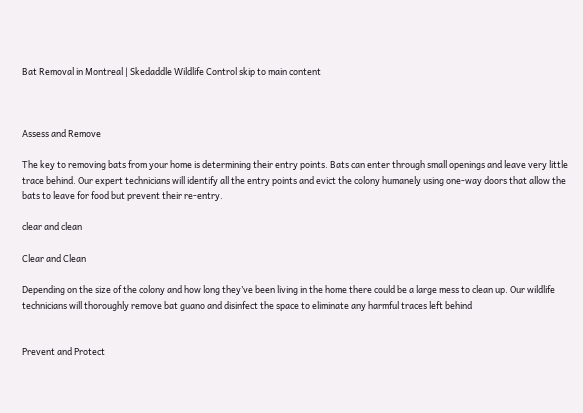Bat Removal in Montreal | Skedaddle Wildlife Control skip to main content



Assess and Remove

The key to removing bats from your home is determining their entry points. Bats can enter through small openings and leave very little trace behind. Our expert technicians will identify all the entry points and evict the colony humanely using one-way doors that allow the bats to leave for food but prevent their re-entry.

clear and clean

Clear and Clean

Depending on the size of the colony and how long they’ve been living in the home there could be a large mess to clean up. Our wildlife technicians will thoroughly remove bat guano and disinfect the space to eliminate any harmful traces left behind


Prevent and Protect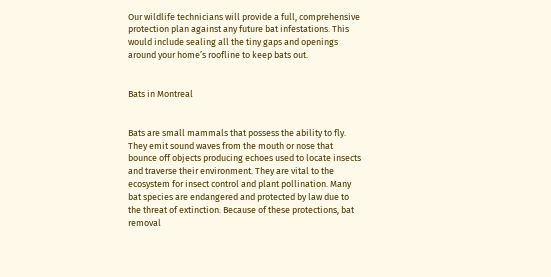Our wildlife technicians will provide a full, comprehensive protection plan against any future bat infestations. This would include sealing all the tiny gaps and openings around your home’s roofline to keep bats out.


Bats in Montreal


Bats are small mammals that possess the ability to fly. They emit sound waves from the mouth or nose that bounce off objects producing echoes used to locate insects and traverse their environment. They are vital to the ecosystem for insect control and plant pollination. Many bat species are endangered and protected by law due to the threat of extinction. Because of these protections, bat removal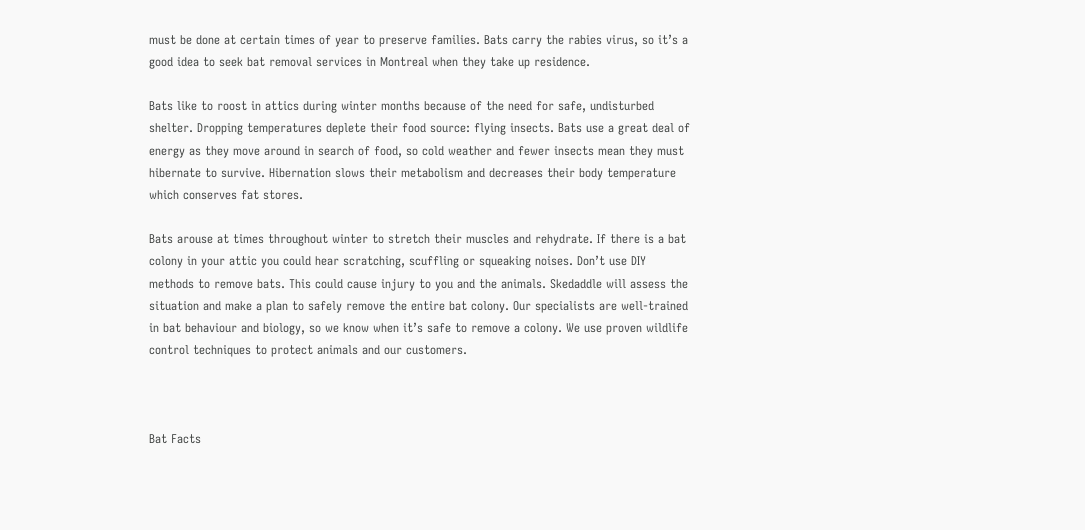must be done at certain times of year to preserve families. Bats carry the rabies virus, so it’s a good idea to seek bat removal services in Montreal when they take up residence.

Bats like to roost in attics during winter months because of the need for safe, undisturbed shelter. Dropping temperatures deplete their food source: flying insects. Bats use a great deal of energy as they move around in search of food, so cold weather and fewer insects mean they must hibernate to survive. Hibernation slows their metabolism and decreases their body temperature which conserves fat stores.

Bats arouse at times throughout winter to stretch their muscles and rehydrate. If there is a bat colony in your attic you could hear scratching, scuffling or squeaking noises. Don’t use DIY methods to remove bats. This could cause injury to you and the animals. Skedaddle will assess the situation and make a plan to safely remove the entire bat colony. Our specialists are well-trained in bat behaviour and biology, so we know when it’s safe to remove a colony. We use proven wildlife control techniques to protect animals and our customers.



Bat Facts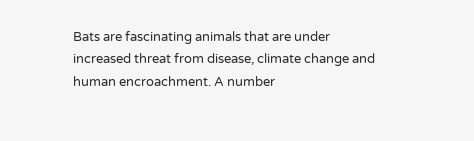Bats are fascinating animals that are under increased threat from disease, climate change and human encroachment. A number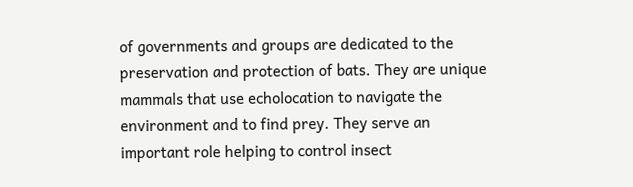of governments and groups are dedicated to the preservation and protection of bats. They are unique mammals that use echolocation to navigate the environment and to find prey. They serve an important role helping to control insect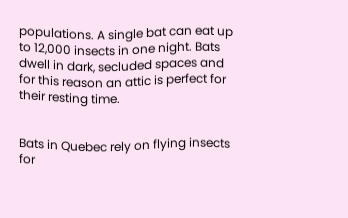populations. A single bat can eat up to 12,000 insects in one night. Bats dwell in dark, secluded spaces and for this reason an attic is perfect for their resting time.


Bats in Quebec rely on flying insects for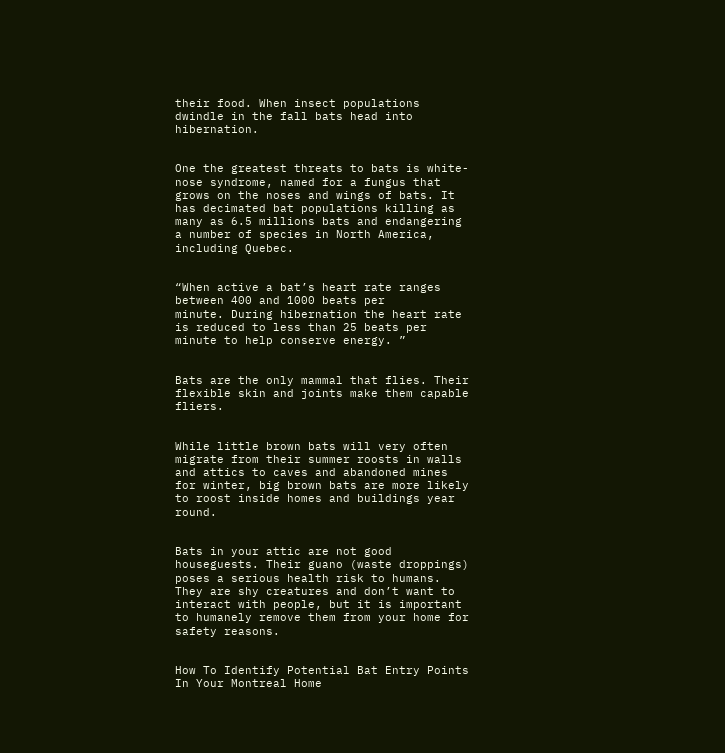their food. When insect populations dwindle in the fall bats head into hibernation.


One the greatest threats to bats is white-nose syndrome, named for a fungus that grows on the noses and wings of bats. It has decimated bat populations killing as many as 6.5 millions bats and endangering a number of species in North America, including Quebec.


“When active a bat’s heart rate ranges between 400 and 1000 beats per
minute. During hibernation the heart rate is reduced to less than 25 beats per minute to help conserve energy. ”


Bats are the only mammal that flies. Their flexible skin and joints make them capable fliers.


While little brown bats will very often migrate from their summer roosts in walls and attics to caves and abandoned mines for winter, big brown bats are more likely to roost inside homes and buildings year round.


Bats in your attic are not good houseguests. Their guano (waste droppings) poses a serious health risk to humans. They are shy creatures and don’t want to interact with people, but it is important to humanely remove them from your home for safety reasons.


How To Identify Potential Bat Entry Points In Your Montreal Home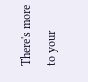There's more to your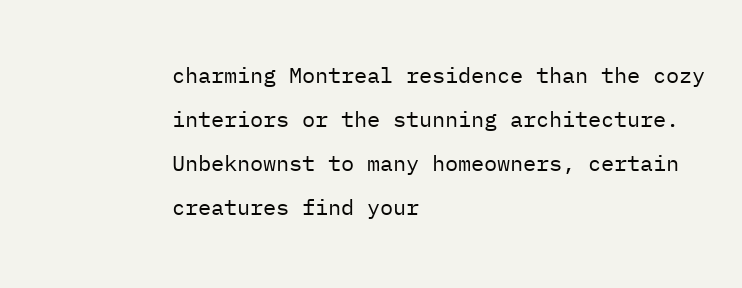charming Montreal residence than the cozy interiors or the stunning architecture. Unbeknownst to many homeowners, certain creatures find your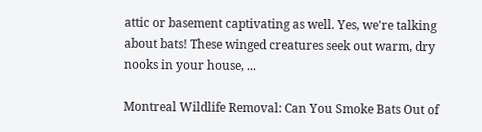attic or basement captivating as well. Yes, we're talking about bats! These winged creatures seek out warm, dry nooks in your house, ...

Montreal Wildlife Removal: Can You Smoke Bats Out of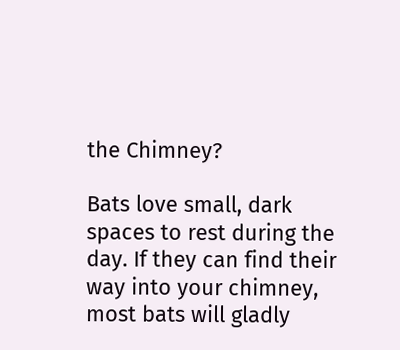the Chimney?

Bats love small, dark spaces to rest during the day. If they can find their way into your chimney, most bats will gladly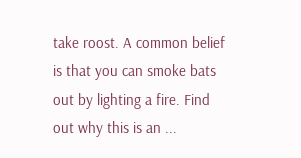take roost. A common belief is that you can smoke bats out by lighting a fire. Find out why this is an ...